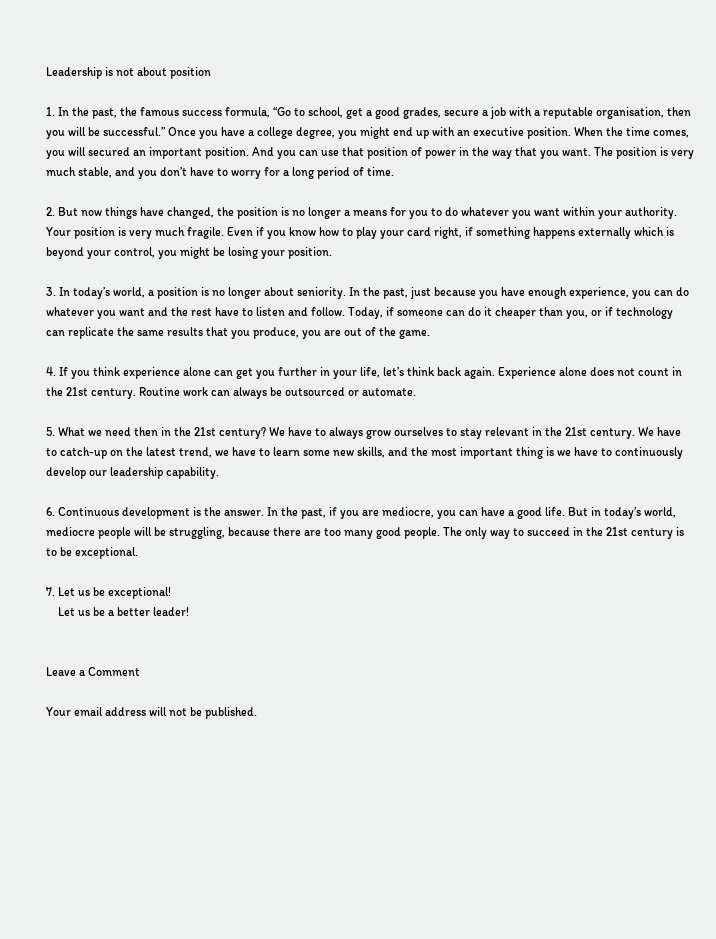Leadership is not about position

1. In the past, the famous success formula, “Go to school, get a good grades, secure a job with a reputable organisation, then you will be successful.” Once you have a college degree, you might end up with an executive position. When the time comes, you will secured an important position. And you can use that position of power in the way that you want. The position is very much stable, and you don’t have to worry for a long period of time.

2. But now things have changed, the position is no longer a means for you to do whatever you want within your authority. Your position is very much fragile. Even if you know how to play your card right, if something happens externally which is beyond your control, you might be losing your position.

3. In today’s world, a position is no longer about seniority. In the past, just because you have enough experience, you can do whatever you want and the rest have to listen and follow. Today, if someone can do it cheaper than you, or if technology can replicate the same results that you produce, you are out of the game.

4. If you think experience alone can get you further in your life, let’s think back again. Experience alone does not count in the 21st century. Routine work can always be outsourced or automate.

5. What we need then in the 21st century? We have to always grow ourselves to stay relevant in the 21st century. We have to catch-up on the latest trend, we have to learn some new skills, and the most important thing is we have to continuously develop our leadership capability.

6. Continuous development is the answer. In the past, if you are mediocre, you can have a good life. But in today’s world, mediocre people will be struggling, because there are too many good people. The only way to succeed in the 21st century is to be exceptional.

7. Let us be exceptional!
    Let us be a better leader!


Leave a Comment

Your email address will not be published.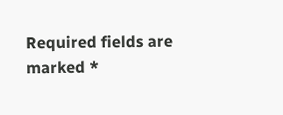Required fields are marked *